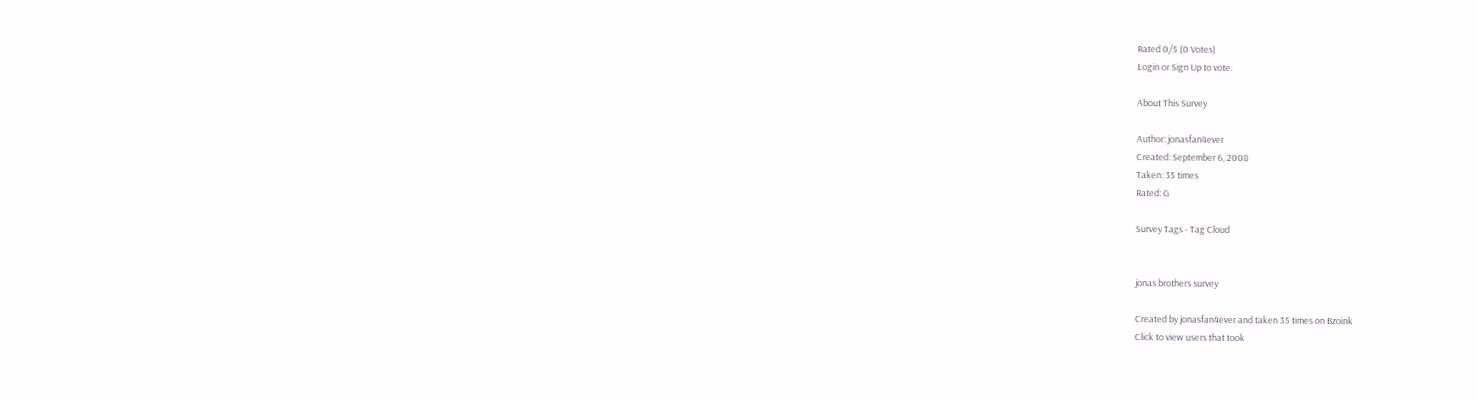Rated 0/5 (0 Votes)
Login or Sign Up to vote.

About This Survey

Author: jonasfan4ever
Created: September 6, 2008
Taken: 35 times
Rated: G

Survey Tags - Tag Cloud


jonas brothers survey

Created by jonasfan4ever and taken 35 times on Bzoink
Click to view users that took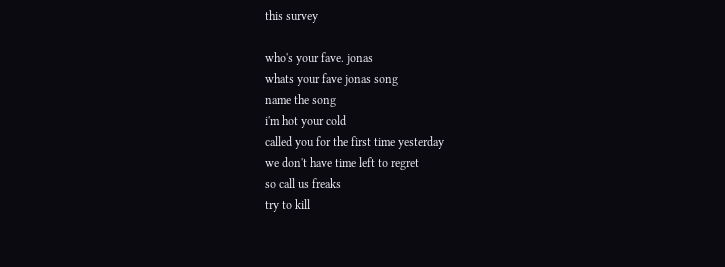this survey

who's your fave. jonas
whats your fave jonas song
name the song
i'm hot your cold
called you for the first time yesterday
we don't have time left to regret
so call us freaks
try to kill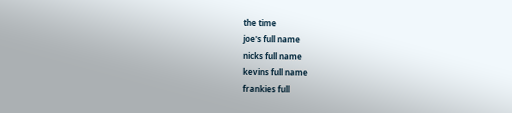the time
joe's full name
nicks full name
kevins full name
frankies full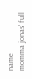name
momma jonas' full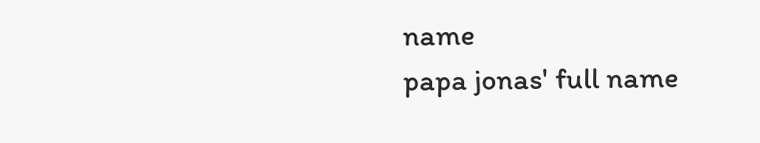name
papa jonas' full name